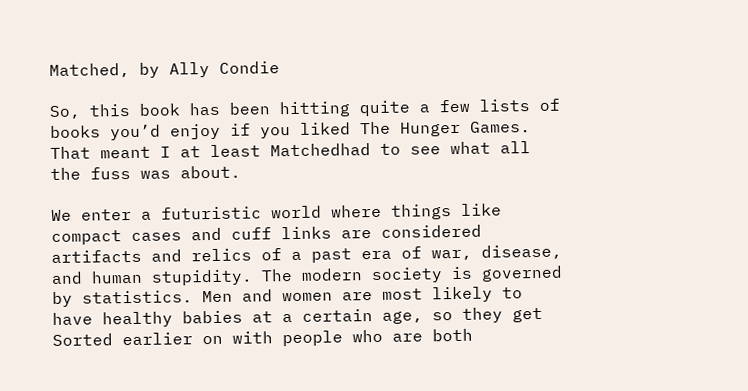Matched, by Ally Condie

So, this book has been hitting quite a few lists of books you’d enjoy if you liked The Hunger Games. That meant I at least Matchedhad to see what all the fuss was about.

We enter a futuristic world where things like compact cases and cuff links are considered artifacts and relics of a past era of war, disease, and human stupidity. The modern society is governed by statistics. Men and women are most likely to have healthy babies at a certain age, so they get Sorted earlier on with people who are both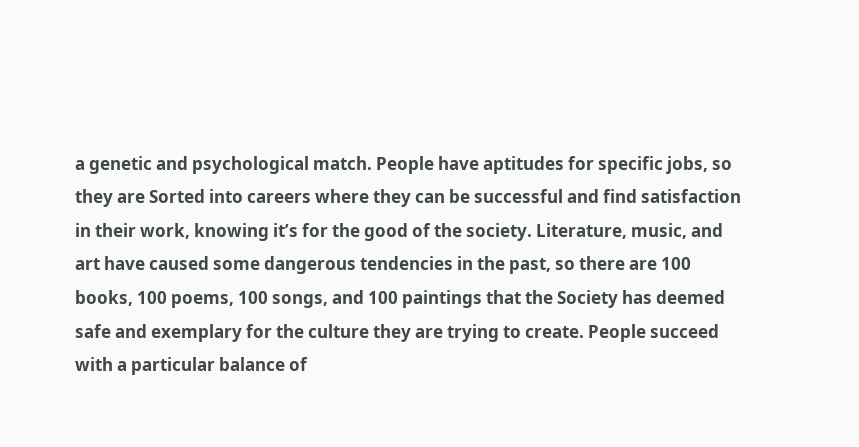a genetic and psychological match. People have aptitudes for specific jobs, so they are Sorted into careers where they can be successful and find satisfaction in their work, knowing it’s for the good of the society. Literature, music, and art have caused some dangerous tendencies in the past, so there are 100 books, 100 poems, 100 songs, and 100 paintings that the Society has deemed safe and exemplary for the culture they are trying to create. People succeed with a particular balance of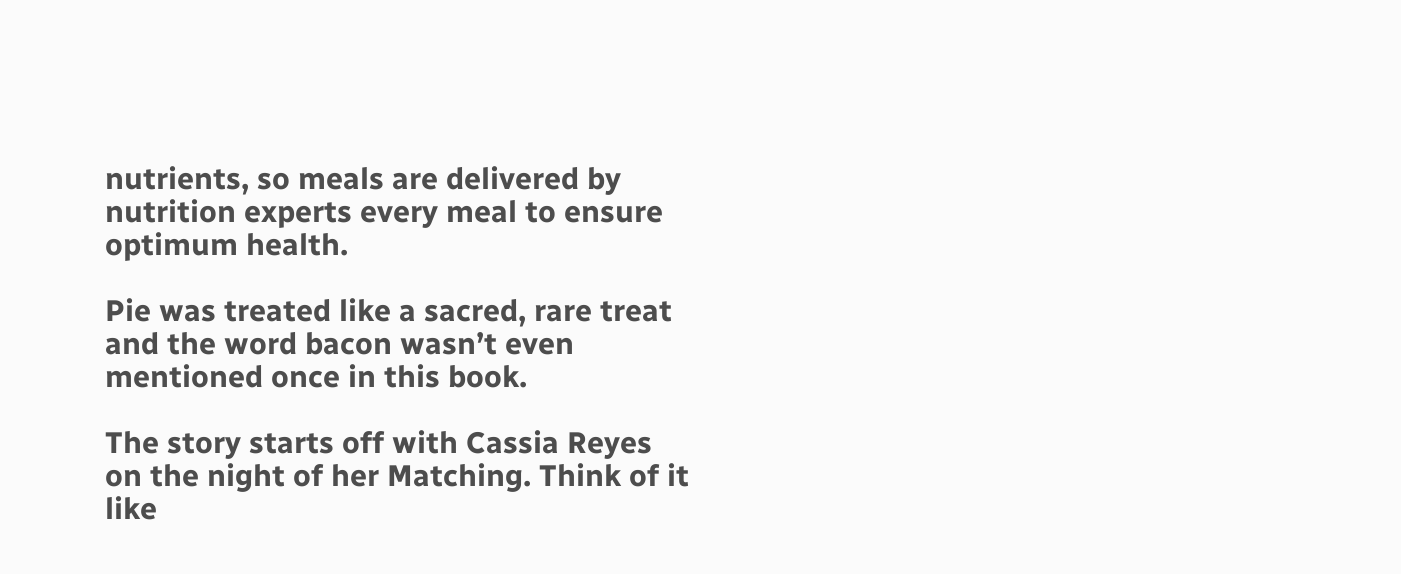nutrients, so meals are delivered by nutrition experts every meal to ensure optimum health.

Pie was treated like a sacred, rare treat and the word bacon wasn’t even mentioned once in this book.

The story starts off with Cassia Reyes on the night of her Matching. Think of it like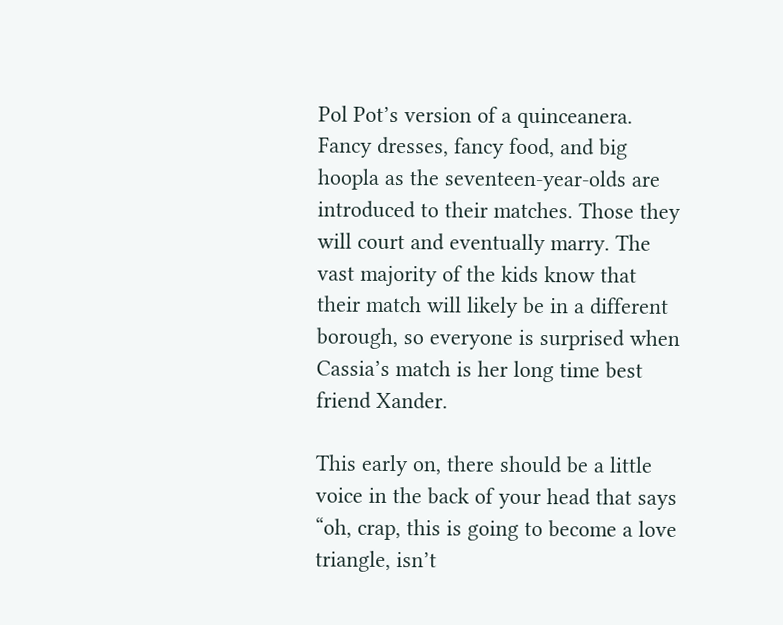Pol Pot’s version of a quinceanera. Fancy dresses, fancy food, and big hoopla as the seventeen-year-olds are introduced to their matches. Those they will court and eventually marry. The vast majority of the kids know that their match will likely be in a different borough, so everyone is surprised when Cassia’s match is her long time best friend Xander.

This early on, there should be a little voice in the back of your head that says “oh, crap, this is going to become a love triangle, isn’t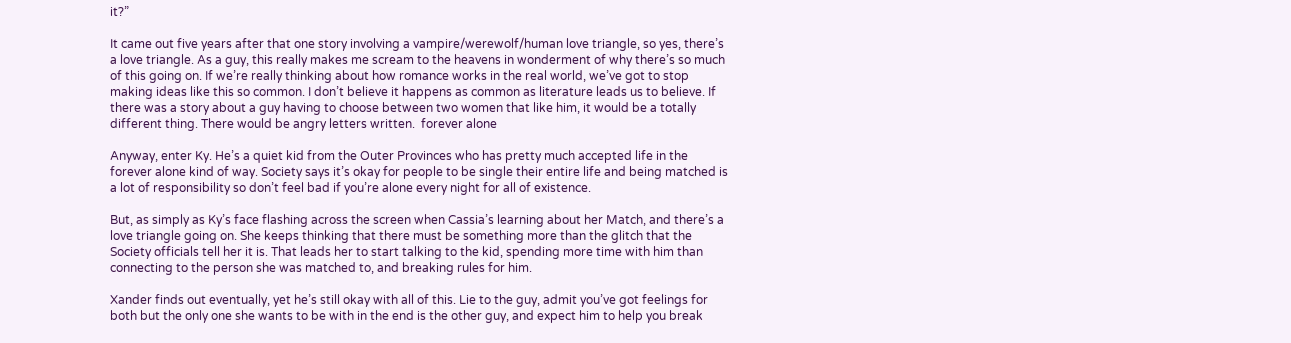it?”

It came out five years after that one story involving a vampire/werewolf/human love triangle, so yes, there’s a love triangle. As a guy, this really makes me scream to the heavens in wonderment of why there’s so much of this going on. If we’re really thinking about how romance works in the real world, we’ve got to stop making ideas like this so common. I don’t believe it happens as common as literature leads us to believe. If there was a story about a guy having to choose between two women that like him, it would be a totally different thing. There would be angry letters written.  forever alone

Anyway, enter Ky. He’s a quiet kid from the Outer Provinces who has pretty much accepted life in the forever alone kind of way. Society says it’s okay for people to be single their entire life and being matched is a lot of responsibility so don’t feel bad if you’re alone every night for all of existence.

But, as simply as Ky’s face flashing across the screen when Cassia’s learning about her Match, and there’s a love triangle going on. She keeps thinking that there must be something more than the glitch that the Society officials tell her it is. That leads her to start talking to the kid, spending more time with him than connecting to the person she was matched to, and breaking rules for him.

Xander finds out eventually, yet he’s still okay with all of this. Lie to the guy, admit you’ve got feelings for both but the only one she wants to be with in the end is the other guy, and expect him to help you break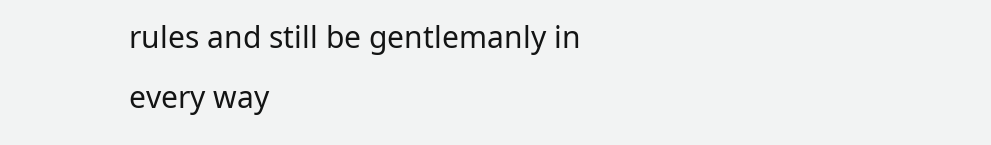rules and still be gentlemanly in every way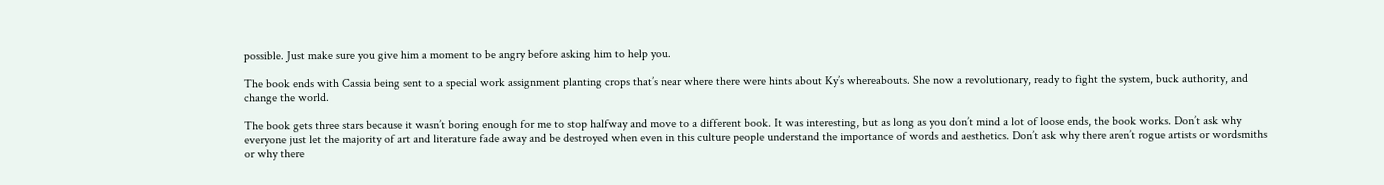possible. Just make sure you give him a moment to be angry before asking him to help you.

The book ends with Cassia being sent to a special work assignment planting crops that’s near where there were hints about Ky’s whereabouts. She now a revolutionary, ready to fight the system, buck authority, and change the world.

The book gets three stars because it wasn’t boring enough for me to stop halfway and move to a different book. It was interesting, but as long as you don’t mind a lot of loose ends, the book works. Don’t ask why everyone just let the majority of art and literature fade away and be destroyed when even in this culture people understand the importance of words and aesthetics. Don’t ask why there aren’t rogue artists or wordsmiths or why there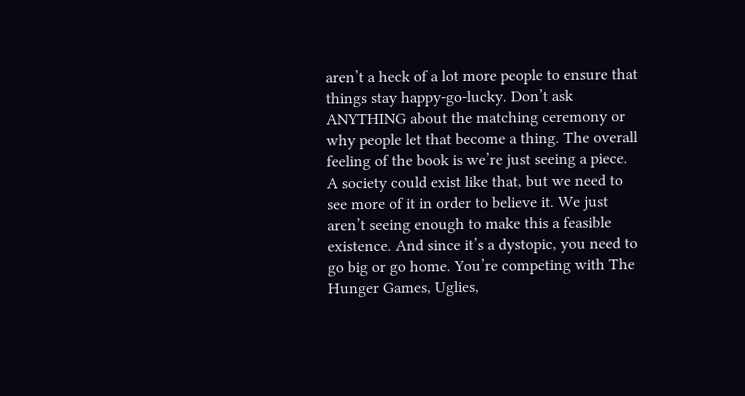aren’t a heck of a lot more people to ensure that things stay happy-go-lucky. Don’t ask ANYTHING about the matching ceremony or why people let that become a thing. The overall feeling of the book is we’re just seeing a piece. A society could exist like that, but we need to see more of it in order to believe it. We just aren’t seeing enough to make this a feasible existence. And since it’s a dystopic, you need to go big or go home. You’re competing with The Hunger Games, Uglies,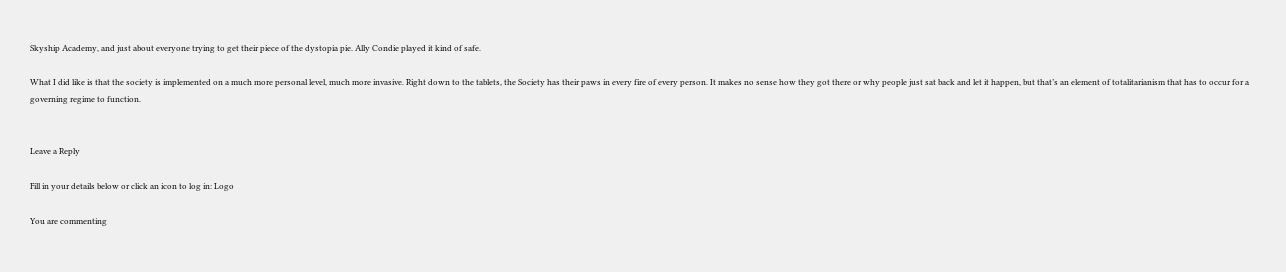Skyship Academy, and just about everyone trying to get their piece of the dystopia pie. Ally Condie played it kind of safe.

What I did like is that the society is implemented on a much more personal level, much more invasive. Right down to the tablets, the Society has their paws in every fire of every person. It makes no sense how they got there or why people just sat back and let it happen, but that’s an element of totalitarianism that has to occur for a governing regime to function.


Leave a Reply

Fill in your details below or click an icon to log in: Logo

You are commenting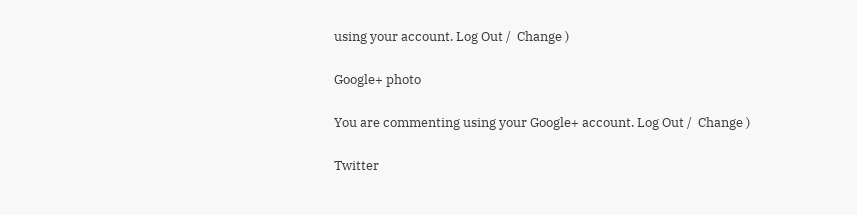using your account. Log Out /  Change )

Google+ photo

You are commenting using your Google+ account. Log Out /  Change )

Twitter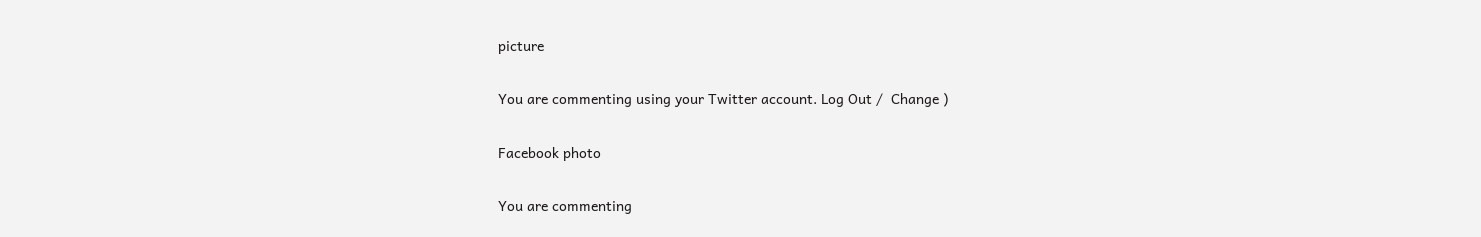picture

You are commenting using your Twitter account. Log Out /  Change )

Facebook photo

You are commenting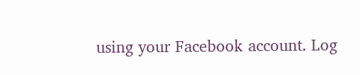using your Facebook account. Log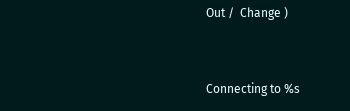Out /  Change )


Connecting to %s